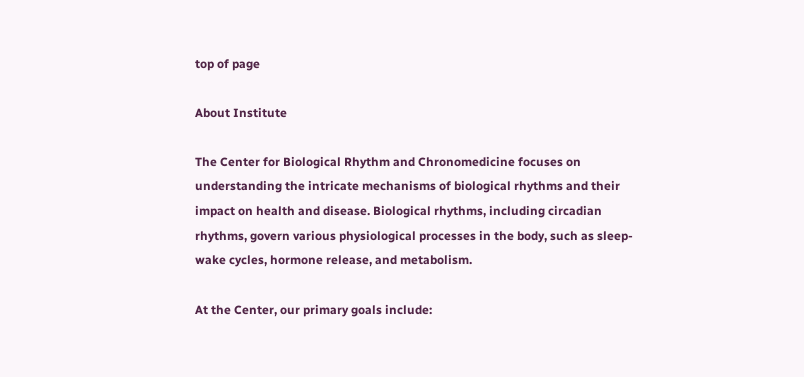top of page

About Institute

The Center for Biological Rhythm and Chronomedicine focuses on understanding the intricate mechanisms of biological rhythms and their impact on health and disease. Biological rhythms, including circadian rhythms, govern various physiological processes in the body, such as sleep-wake cycles, hormone release, and metabolism.

At the Center, our primary goals include: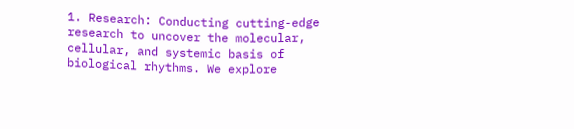1. Research: Conducting cutting-edge research to uncover the molecular, cellular, and systemic basis of biological rhythms. We explore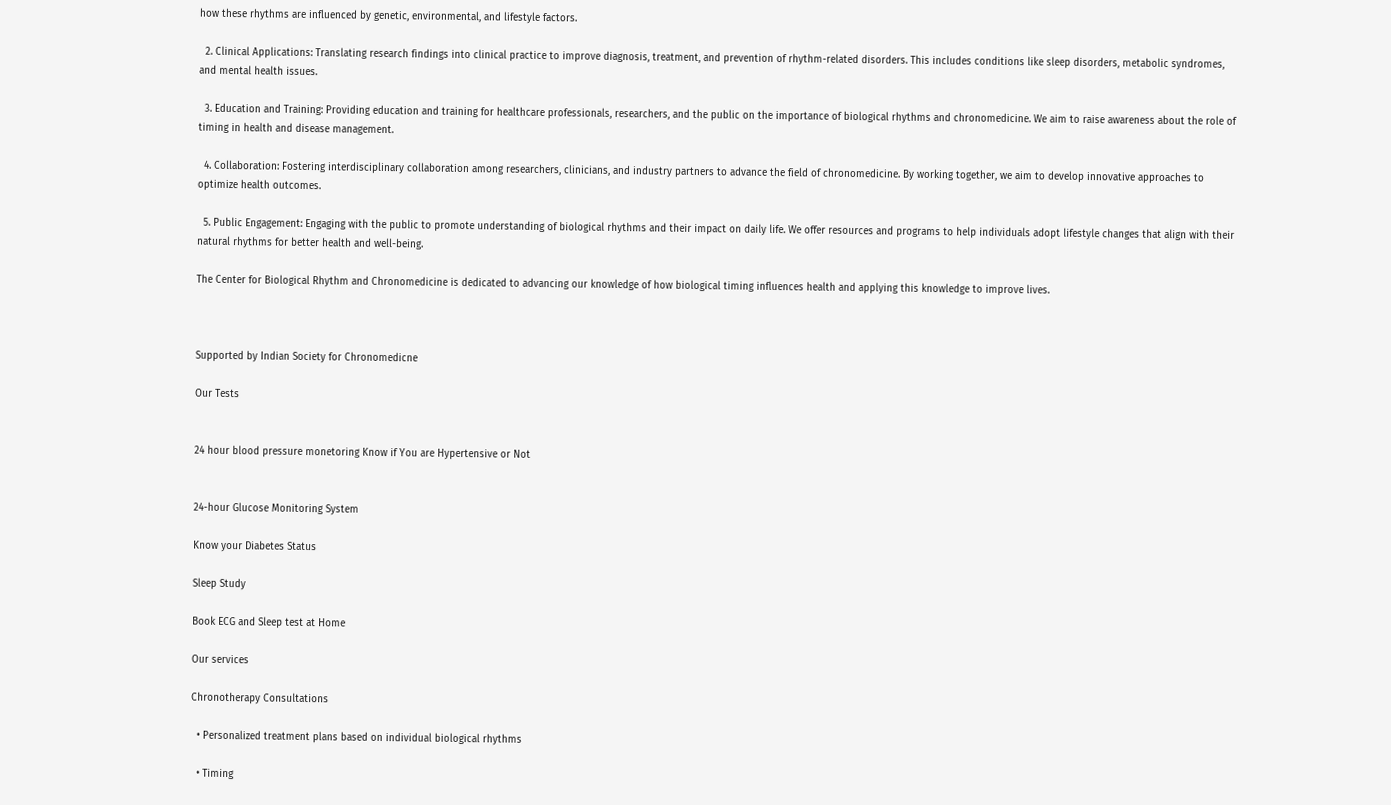how these rhythms are influenced by genetic, environmental, and lifestyle factors.

  2. Clinical Applications: Translating research findings into clinical practice to improve diagnosis, treatment, and prevention of rhythm-related disorders. This includes conditions like sleep disorders, metabolic syndromes, and mental health issues.

  3. Education and Training: Providing education and training for healthcare professionals, researchers, and the public on the importance of biological rhythms and chronomedicine. We aim to raise awareness about the role of timing in health and disease management.

  4. Collaboration: Fostering interdisciplinary collaboration among researchers, clinicians, and industry partners to advance the field of chronomedicine. By working together, we aim to develop innovative approaches to optimize health outcomes.

  5. Public Engagement: Engaging with the public to promote understanding of biological rhythms and their impact on daily life. We offer resources and programs to help individuals adopt lifestyle changes that align with their natural rhythms for better health and well-being.

The Center for Biological Rhythm and Chronomedicine is dedicated to advancing our knowledge of how biological timing influences health and applying this knowledge to improve lives.



Supported by Indian Society for Chronomedicne

Our Tests


24 hour blood pressure monetoring Know if You are Hypertensive or Not


24-hour Glucose Monitoring System

Know your Diabetes Status

Sleep Study

Book ECG and Sleep test at Home

Our services

Chronotherapy Consultations

  • Personalized treatment plans based on individual biological rhythms

  • Timing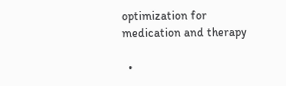optimization for medication and therapy

  •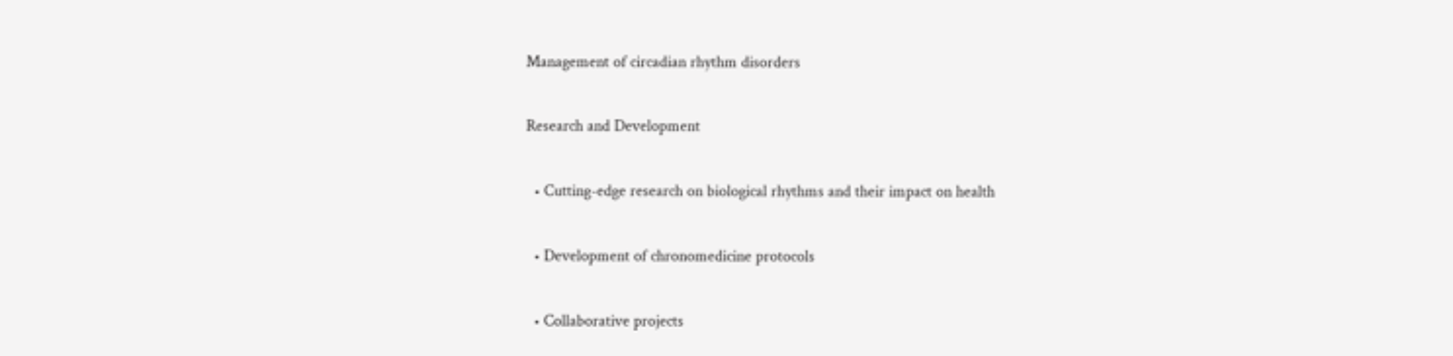Management of circadian rhythm disorders

Research and Development

  • Cutting-edge research on biological rhythms and their impact on health

  • Development of chronomedicine protocols

  • Collaborative projects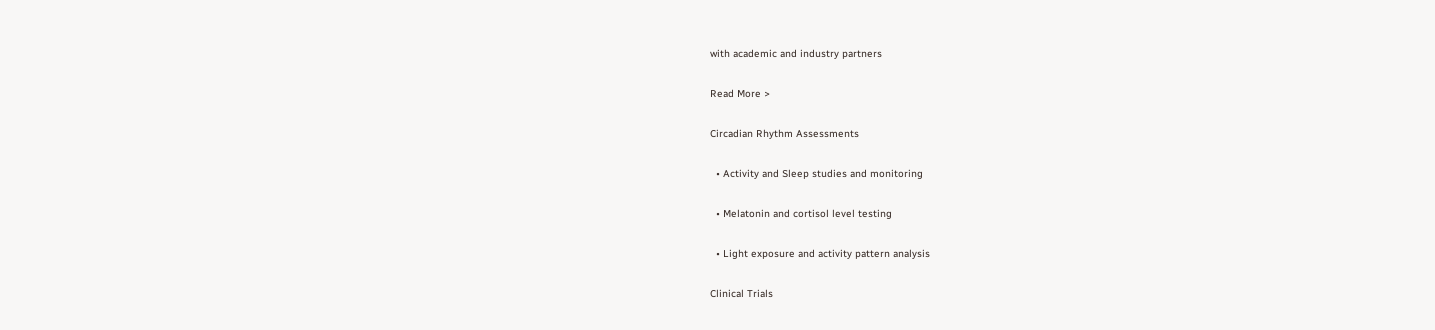with academic and industry partners

Read More >

Circadian Rhythm Assessments

  • Activity and Sleep studies and monitoring

  • Melatonin and cortisol level testing

  • Light exposure and activity pattern analysis

Clinical Trials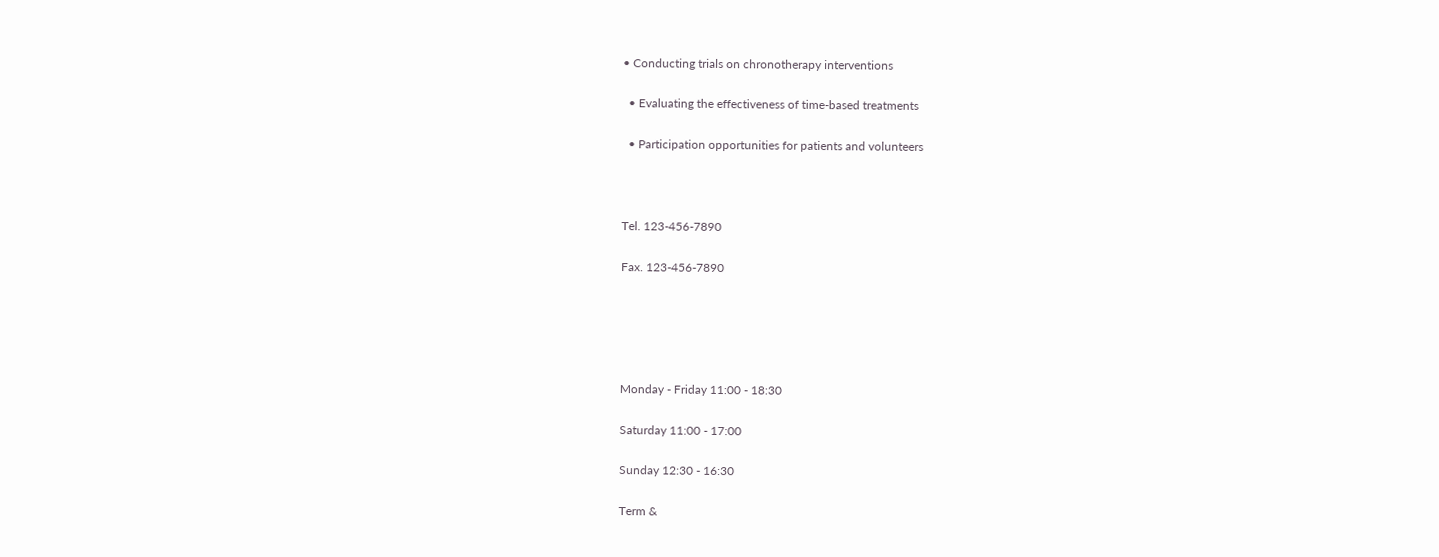• Conducting trials on chronotherapy interventions

  • Evaluating the effectiveness of time-based treatments

  • Participation opportunities for patients and volunteers



Tel. 123-456-7890

Fax. 123-456-7890





Monday - Friday 11:00 - 18:30

Saturday 11:00 - 17:00

Sunday 12:30 - 16:30

Term &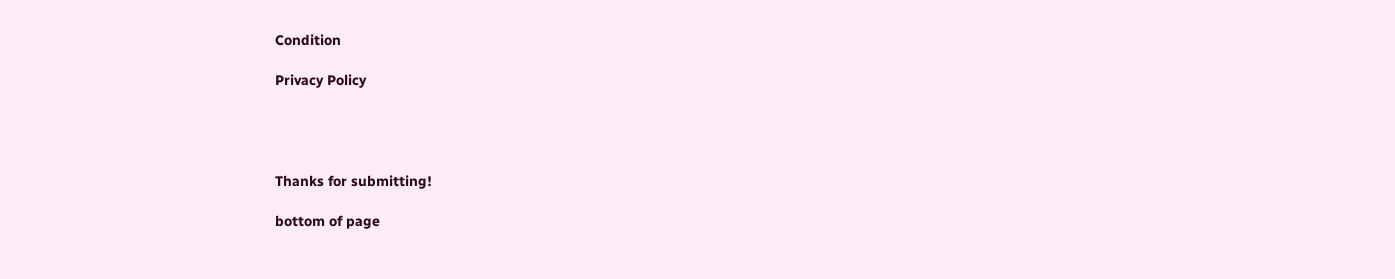Condition

Privacy Policy




Thanks for submitting!

bottom of page